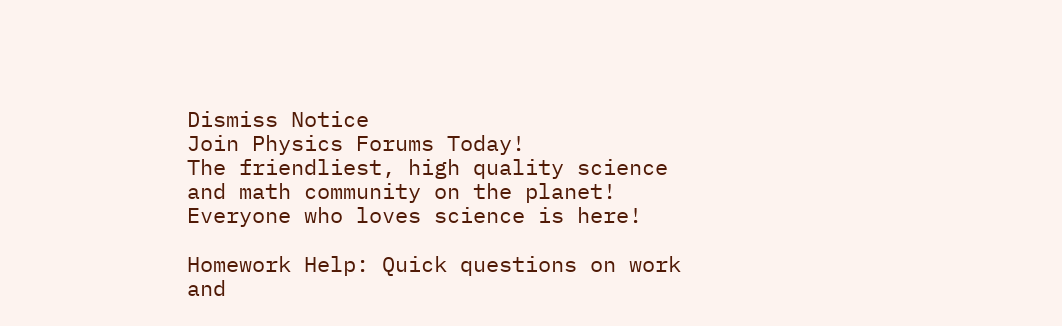Dismiss Notice
Join Physics Forums Today!
The friendliest, high quality science and math community on the planet! Everyone who loves science is here!

Homework Help: Quick questions on work and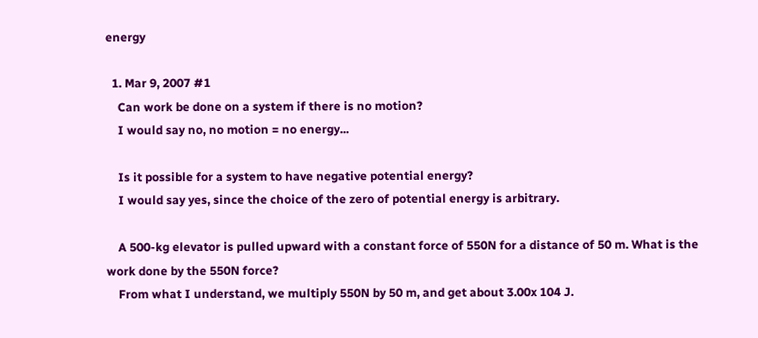energy

  1. Mar 9, 2007 #1
    Can work be done on a system if there is no motion?
    I would say no, no motion = no energy...

    Is it possible for a system to have negative potential energy?
    I would say yes, since the choice of the zero of potential energy is arbitrary.

    A 500-kg elevator is pulled upward with a constant force of 550N for a distance of 50 m. What is the work done by the 550N force?
    From what I understand, we multiply 550N by 50 m, and get about 3.00x 104 J.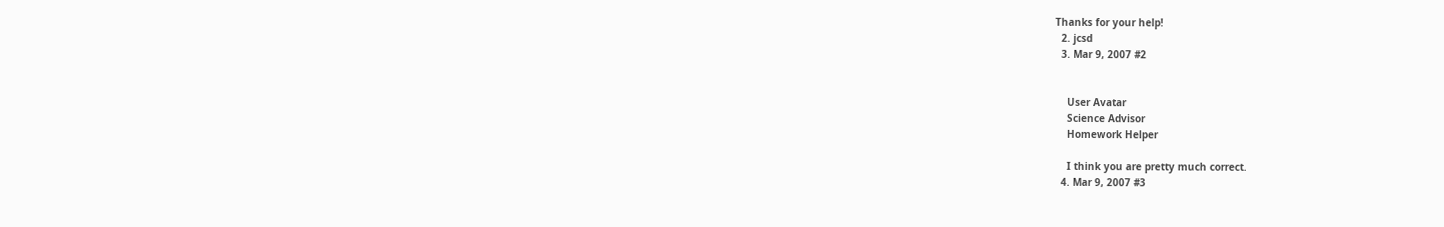Thanks for your help!
  2. jcsd
  3. Mar 9, 2007 #2


    User Avatar
    Science Advisor
    Homework Helper

    I think you are pretty much correct.
  4. Mar 9, 2007 #3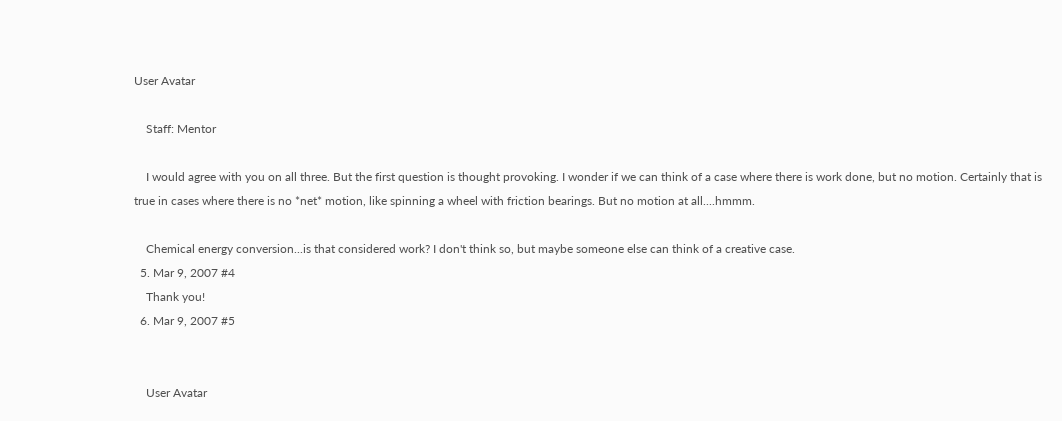User Avatar

    Staff: Mentor

    I would agree with you on all three. But the first question is thought provoking. I wonder if we can think of a case where there is work done, but no motion. Certainly that is true in cases where there is no *net* motion, like spinning a wheel with friction bearings. But no motion at all....hmmm.

    Chemical energy conversion...is that considered work? I don't think so, but maybe someone else can think of a creative case.
  5. Mar 9, 2007 #4
    Thank you!
  6. Mar 9, 2007 #5


    User Avatar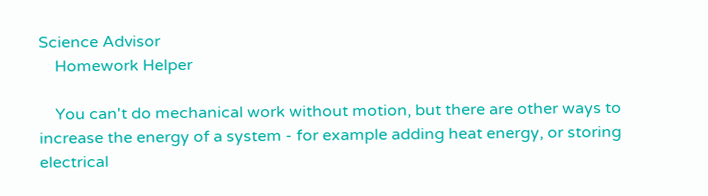Science Advisor
    Homework Helper

    You can't do mechanical work without motion, but there are other ways to increase the energy of a system - for example adding heat energy, or storing electrical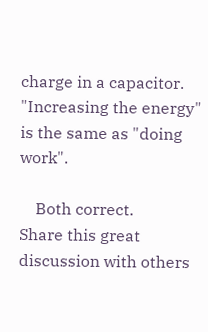charge in a capacitor. "Increasing the energy" is the same as "doing work".

    Both correct.
Share this great discussion with others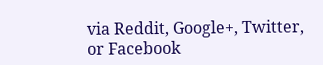via Reddit, Google+, Twitter, or Facebook